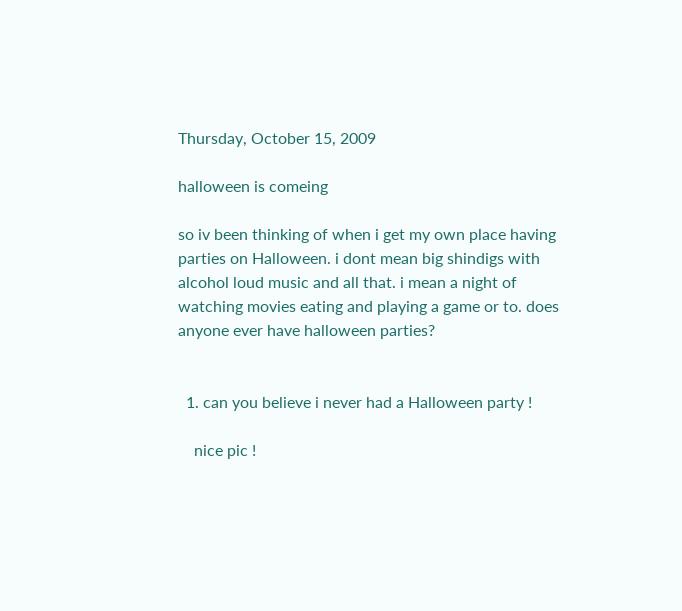Thursday, October 15, 2009

halloween is comeing

so iv been thinking of when i get my own place having parties on Halloween. i dont mean big shindigs with alcohol loud music and all that. i mean a night of watching movies eating and playing a game or to. does anyone ever have halloween parties?


  1. can you believe i never had a Halloween party !

    nice pic !